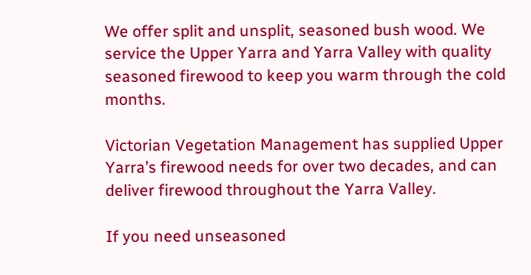We offer split and unsplit, seasoned bush wood. We service the Upper Yarra and Yarra Valley with quality seasoned firewood to keep you warm through the cold months.

Victorian Vegetation Management has supplied Upper Yarra’s firewood needs for over two decades, and can deliver firewood throughout the Yarra Valley.

If you need unseasoned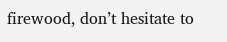firewood, don’t hesitate to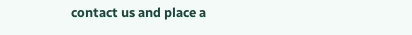contact us and place a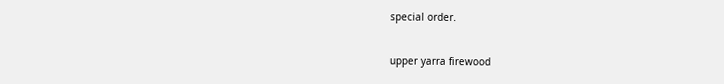special order.

upper yarra firewood